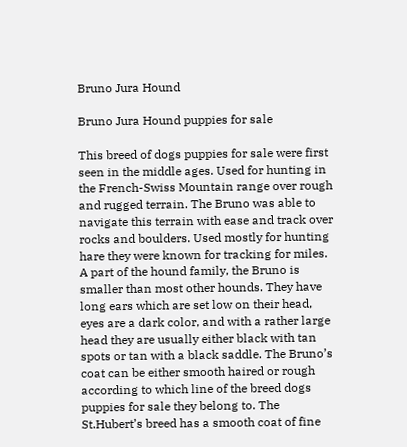Bruno Jura Hound

Bruno Jura Hound puppies for sale

This breed of dogs puppies for sale were first seen in the middle ages. Used for hunting in the French-Swiss Mountain range over rough and rugged terrain. The Bruno was able to navigate this terrain with ease and track over rocks and boulders. Used mostly for hunting hare they were known for tracking for miles. A part of the hound family, the Bruno is smaller than most other hounds. They have long ears which are set low on their head, eyes are a dark color, and with a rather large head they are usually either black with tan spots or tan with a black saddle. The Bruno’s coat can be either smooth haired or rough according to which line of the breed dogs puppies for sale they belong to. The St.Hubert’s breed has a smooth coat of fine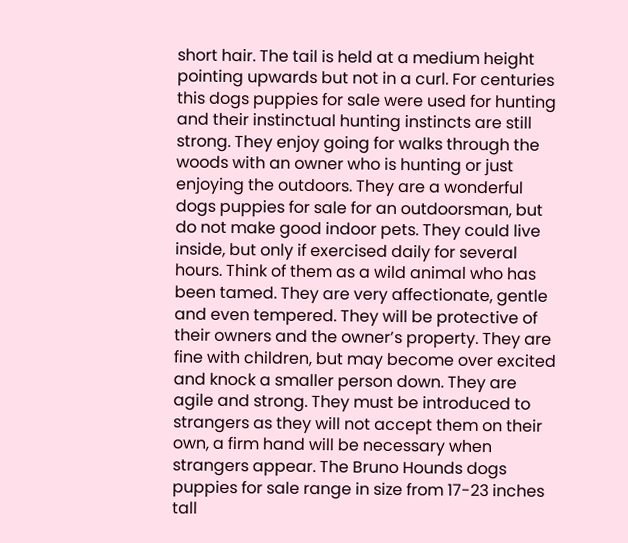short hair. The tail is held at a medium height pointing upwards but not in a curl. For centuries this dogs puppies for sale were used for hunting and their instinctual hunting instincts are still strong. They enjoy going for walks through the woods with an owner who is hunting or just enjoying the outdoors. They are a wonderful dogs puppies for sale for an outdoorsman, but do not make good indoor pets. They could live inside, but only if exercised daily for several hours. Think of them as a wild animal who has been tamed. They are very affectionate, gentle and even tempered. They will be protective of their owners and the owner’s property. They are fine with children, but may become over excited and knock a smaller person down. They are agile and strong. They must be introduced to strangers as they will not accept them on their own, a firm hand will be necessary when strangers appear. The Bruno Hounds dogs puppies for sale range in size from 17-23 inches tall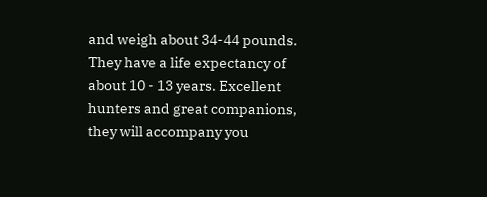and weigh about 34-44 pounds. They have a life expectancy of about 10 - 13 years. Excellent hunters and great companions, they will accompany you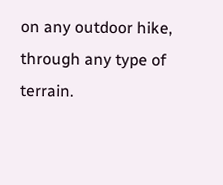on any outdoor hike, through any type of terrain.